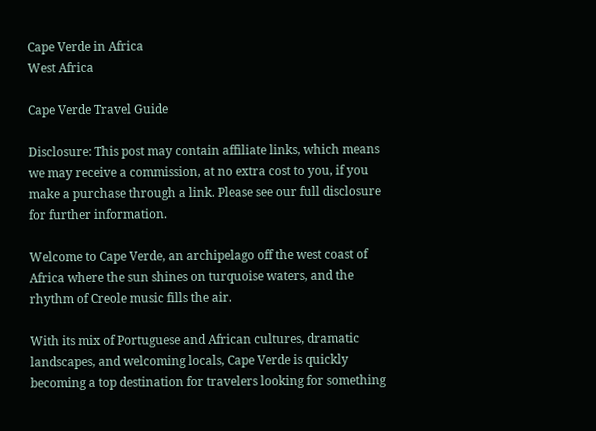Cape Verde in Africa
West Africa

Cape Verde Travel Guide

Disclosure: This post may contain affiliate links, which means we may receive a commission, at no extra cost to you, if you make a purchase through a link. Please see our full disclosure for further information.

Welcome to Cape Verde, an archipelago off the west coast of Africa where the sun shines on turquoise waters, and the rhythm of Creole music fills the air.

With its mix of Portuguese and African cultures, dramatic landscapes, and welcoming locals, Cape Verde is quickly becoming a top destination for travelers looking for something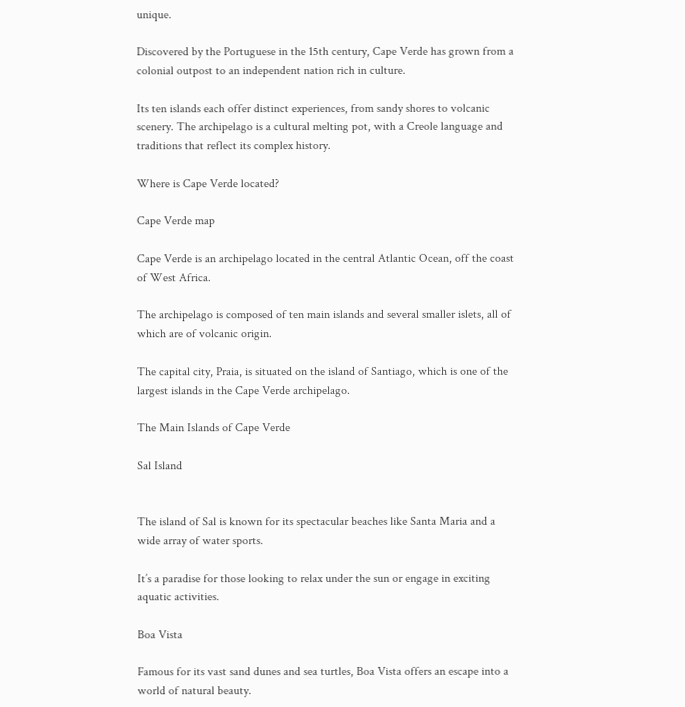unique.

Discovered by the Portuguese in the 15th century, Cape Verde has grown from a colonial outpost to an independent nation rich in culture.

Its ten islands each offer distinct experiences, from sandy shores to volcanic scenery. The archipelago is a cultural melting pot, with a Creole language and traditions that reflect its complex history.

Where is Cape Verde located?

Cape Verde map

Cape Verde is an archipelago located in the central Atlantic Ocean, off the coast of West Africa.

The archipelago is composed of ten main islands and several smaller islets, all of which are of volcanic origin.

The capital city, Praia, is situated on the island of Santiago, which is one of the largest islands in the Cape Verde archipelago.

The Main Islands of Cape Verde

Sal Island


The island of Sal is known for its spectacular beaches like Santa Maria and a wide array of water sports.

It’s a paradise for those looking to relax under the sun or engage in exciting aquatic activities.

Boa Vista

Famous for its vast sand dunes and sea turtles, Boa Vista offers an escape into a world of natural beauty.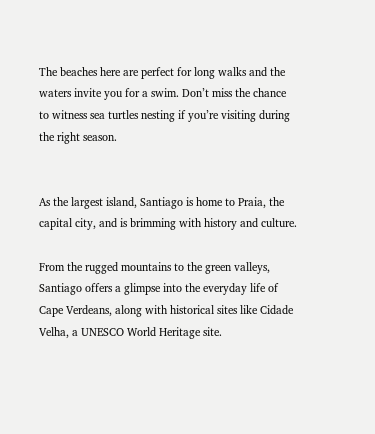The beaches here are perfect for long walks and the waters invite you for a swim. Don’t miss the chance to witness sea turtles nesting if you’re visiting during the right season.


As the largest island, Santiago is home to Praia, the capital city, and is brimming with history and culture.

From the rugged mountains to the green valleys, Santiago offers a glimpse into the everyday life of Cape Verdeans, along with historical sites like Cidade Velha, a UNESCO World Heritage site.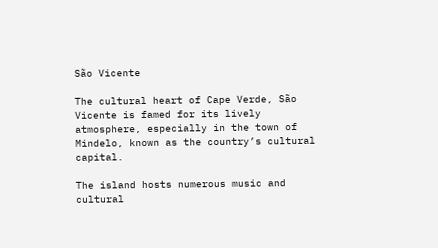São Vicente

The cultural heart of Cape Verde, São Vicente is famed for its lively atmosphere, especially in the town of Mindelo, known as the country’s cultural capital.

The island hosts numerous music and cultural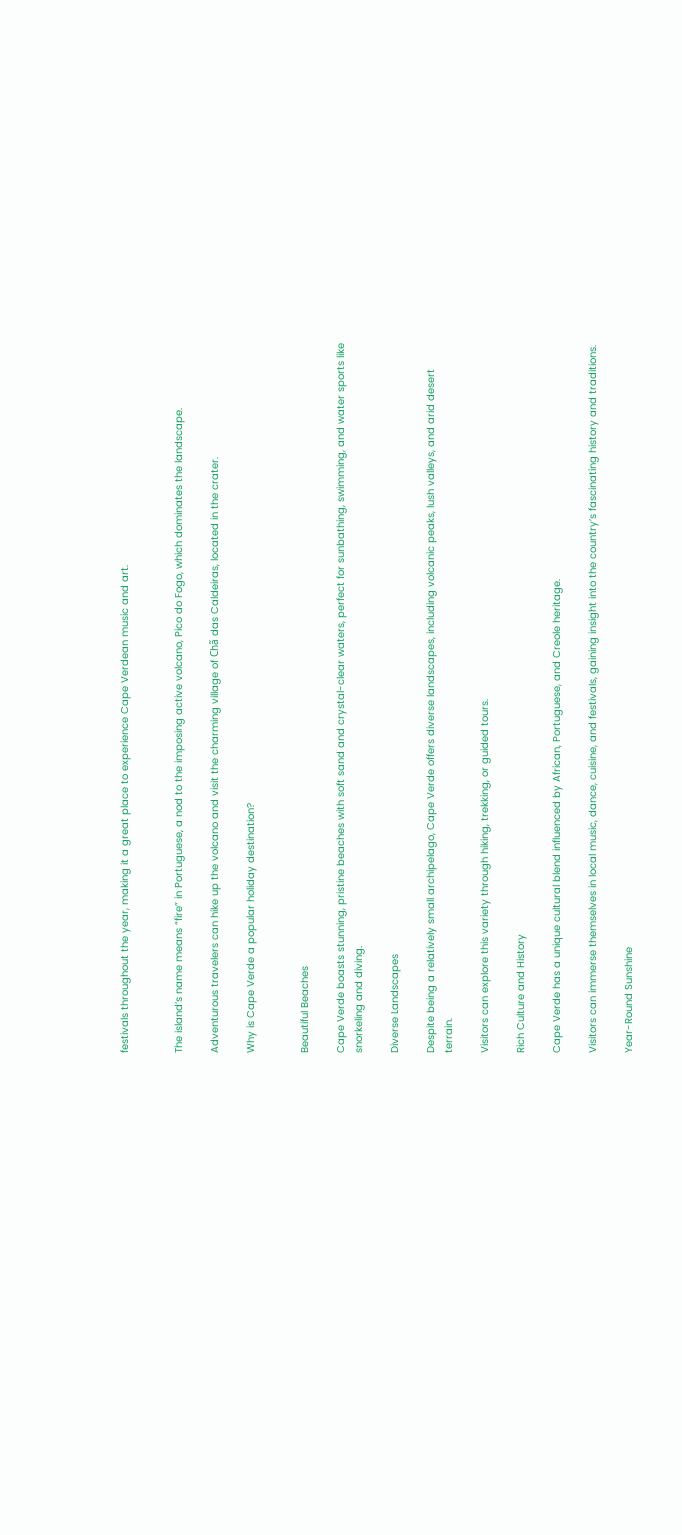festivals throughout the year, making it a great place to experience Cape Verdean music and art.


The island’s name means “fire” in Portuguese, a nod to the imposing active volcano, Pico do Fogo, which dominates the landscape.

Adventurous travelers can hike up the volcano and visit the charming village of Chã das Caldeiras, located in the crater.

Why is Cape Verde a popular holiday destination?


Beautiful Beaches

Cape Verde boasts stunning, pristine beaches with soft sand and crystal-clear waters, perfect for sunbathing, swimming, and water sports like snorkeling and diving.

Diverse Landscapes

Despite being a relatively small archipelago, Cape Verde offers diverse landscapes, including volcanic peaks, lush valleys, and arid desert terrain.

Visitors can explore this variety through hiking, trekking, or guided tours.

Rich Culture and History

Cape Verde has a unique cultural blend influenced by African, Portuguese, and Creole heritage.

Visitors can immerse themselves in local music, dance, cuisine, and festivals, gaining insight into the country’s fascinating history and traditions.

Year-Round Sunshine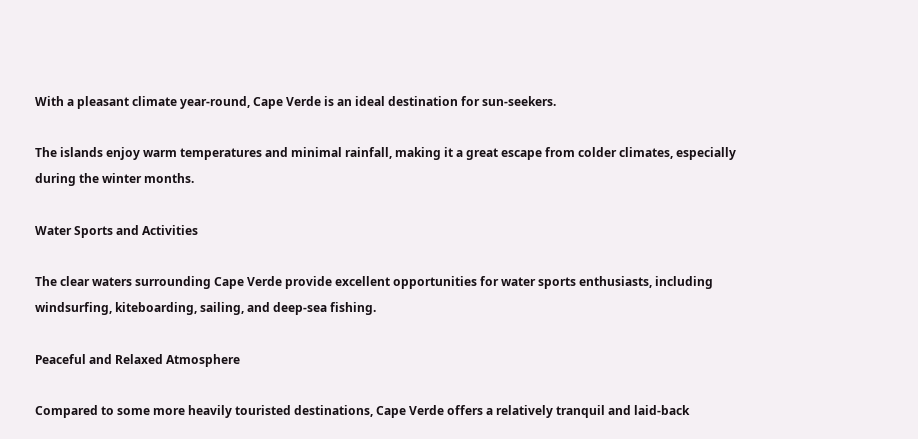With a pleasant climate year-round, Cape Verde is an ideal destination for sun-seekers.

The islands enjoy warm temperatures and minimal rainfall, making it a great escape from colder climates, especially during the winter months.

Water Sports and Activities

The clear waters surrounding Cape Verde provide excellent opportunities for water sports enthusiasts, including windsurfing, kiteboarding, sailing, and deep-sea fishing.

Peaceful and Relaxed Atmosphere

Compared to some more heavily touristed destinations, Cape Verde offers a relatively tranquil and laid-back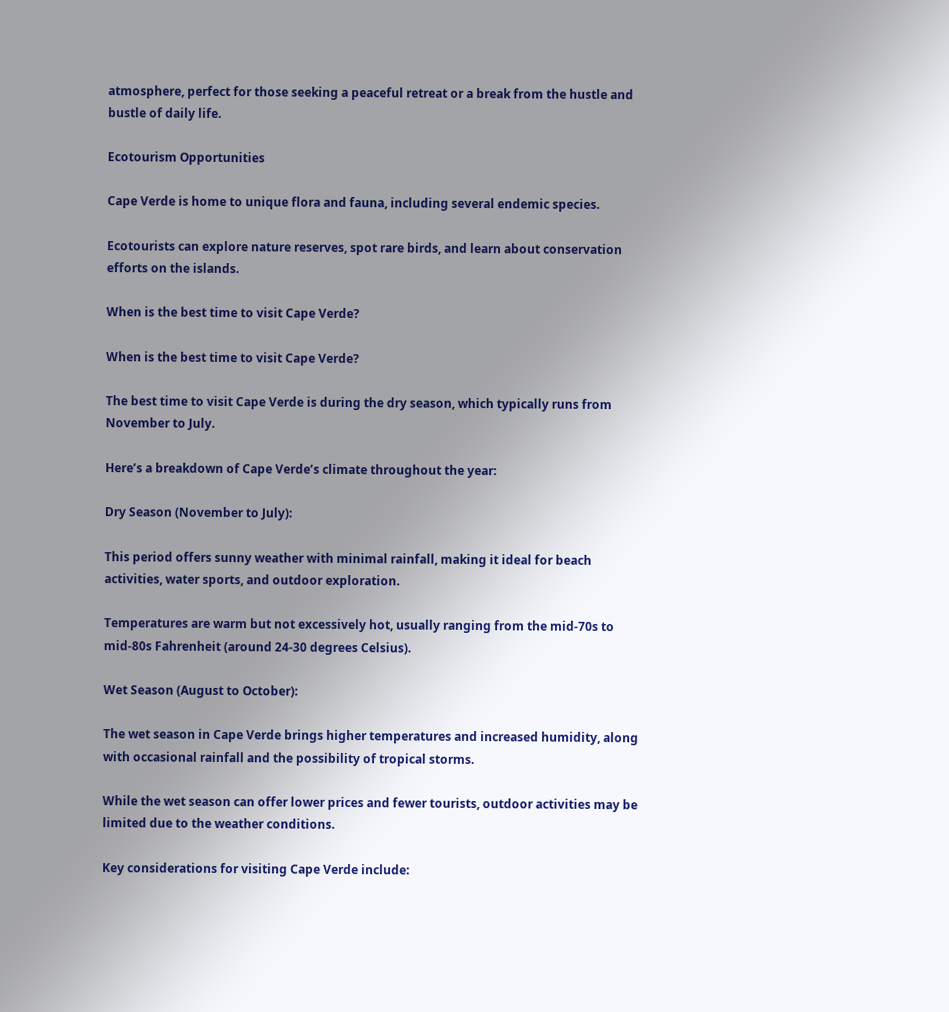atmosphere, perfect for those seeking a peaceful retreat or a break from the hustle and bustle of daily life.

Ecotourism Opportunities

Cape Verde is home to unique flora and fauna, including several endemic species.

Ecotourists can explore nature reserves, spot rare birds, and learn about conservation efforts on the islands.

When is the best time to visit Cape Verde?

When is the best time to visit Cape Verde?

The best time to visit Cape Verde is during the dry season, which typically runs from November to July.

Here’s a breakdown of Cape Verde’s climate throughout the year:

Dry Season (November to July):

This period offers sunny weather with minimal rainfall, making it ideal for beach activities, water sports, and outdoor exploration.

Temperatures are warm but not excessively hot, usually ranging from the mid-70s to mid-80s Fahrenheit (around 24-30 degrees Celsius).

Wet Season (August to October):

The wet season in Cape Verde brings higher temperatures and increased humidity, along with occasional rainfall and the possibility of tropical storms.

While the wet season can offer lower prices and fewer tourists, outdoor activities may be limited due to the weather conditions.

Key considerations for visiting Cape Verde include: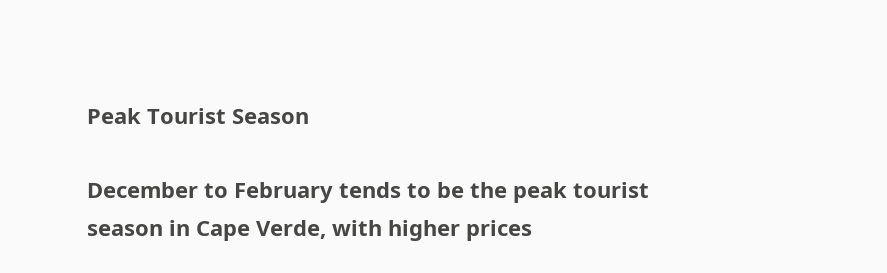Peak Tourist Season

December to February tends to be the peak tourist season in Cape Verde, with higher prices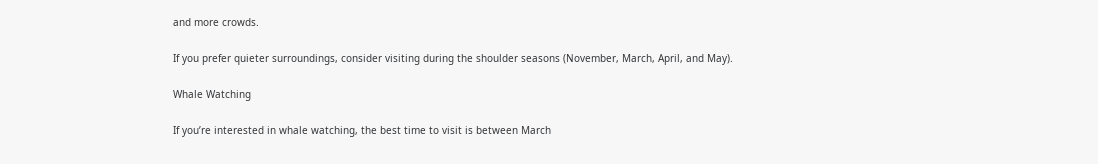and more crowds.

If you prefer quieter surroundings, consider visiting during the shoulder seasons (November, March, April, and May).

Whale Watching

If you’re interested in whale watching, the best time to visit is between March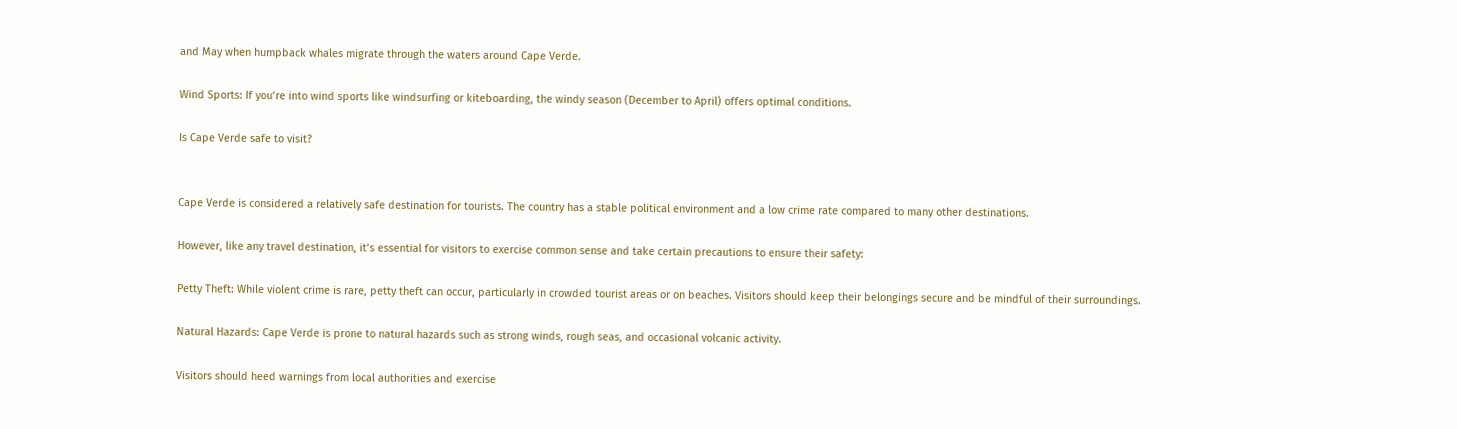and May when humpback whales migrate through the waters around Cape Verde.

Wind Sports: If you’re into wind sports like windsurfing or kiteboarding, the windy season (December to April) offers optimal conditions.

Is Cape Verde safe to visit?


Cape Verde is considered a relatively safe destination for tourists. The country has a stable political environment and a low crime rate compared to many other destinations.

However, like any travel destination, it’s essential for visitors to exercise common sense and take certain precautions to ensure their safety:

Petty Theft: While violent crime is rare, petty theft can occur, particularly in crowded tourist areas or on beaches. Visitors should keep their belongings secure and be mindful of their surroundings.

Natural Hazards: Cape Verde is prone to natural hazards such as strong winds, rough seas, and occasional volcanic activity.

Visitors should heed warnings from local authorities and exercise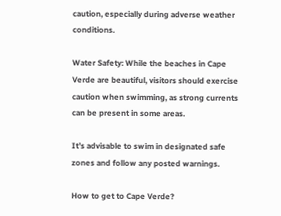caution, especially during adverse weather conditions.

Water Safety: While the beaches in Cape Verde are beautiful, visitors should exercise caution when swimming, as strong currents can be present in some areas.

It’s advisable to swim in designated safe zones and follow any posted warnings.

How to get to Cape Verde?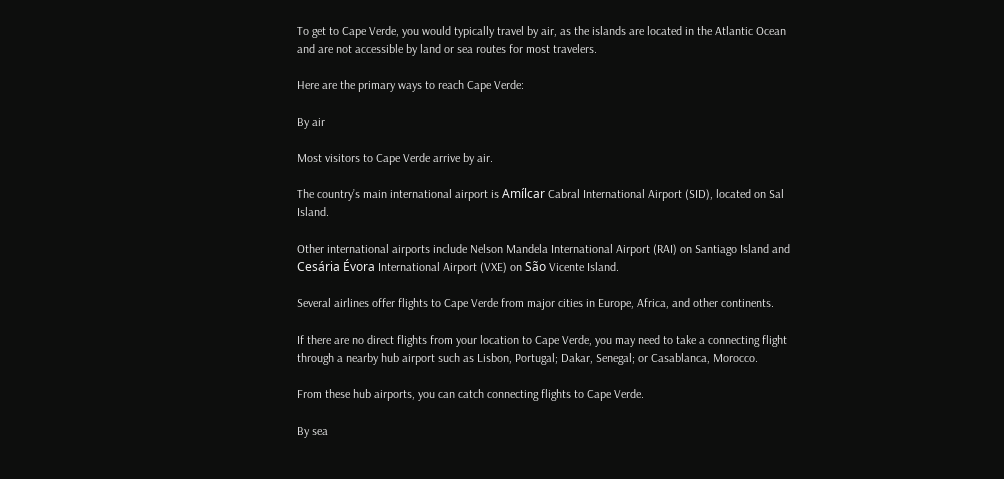To get to Cape Verde, you would typically travel by air, as the islands are located in the Atlantic Ocean and are not accessible by land or sea routes for most travelers.

Here are the primary ways to reach Cape Verde:

By air

Most visitors to Cape Verde arrive by air.

The country’s main international airport is Amílcar Cabral International Airport (SID), located on Sal Island.

Other international airports include Nelson Mandela International Airport (RAI) on Santiago Island and Cesária Évora International Airport (VXE) on São Vicente Island.

Several airlines offer flights to Cape Verde from major cities in Europe, Africa, and other continents.

If there are no direct flights from your location to Cape Verde, you may need to take a connecting flight through a nearby hub airport such as Lisbon, Portugal; Dakar, Senegal; or Casablanca, Morocco.

From these hub airports, you can catch connecting flights to Cape Verde.

By sea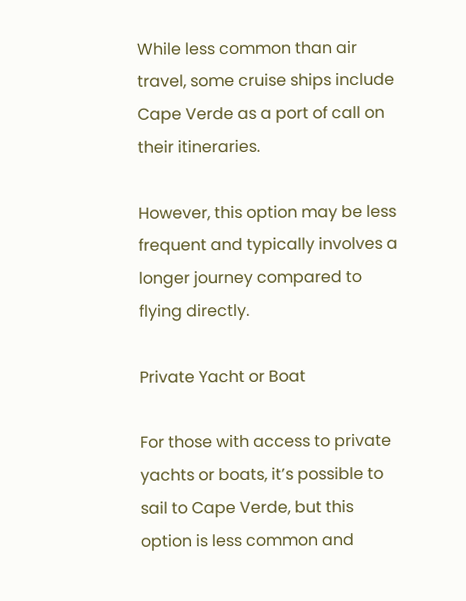While less common than air travel, some cruise ships include Cape Verde as a port of call on their itineraries.

However, this option may be less frequent and typically involves a longer journey compared to flying directly.

Private Yacht or Boat

For those with access to private yachts or boats, it’s possible to sail to Cape Verde, but this option is less common and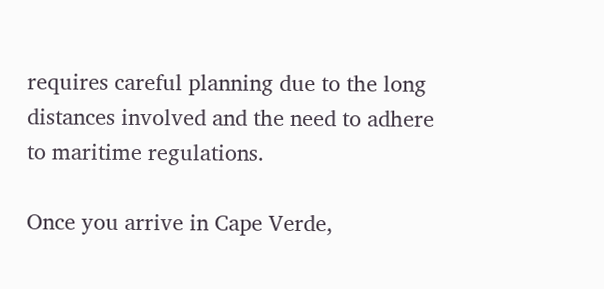requires careful planning due to the long distances involved and the need to adhere to maritime regulations.

Once you arrive in Cape Verde,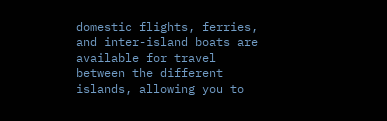domestic flights, ferries, and inter-island boats are available for travel between the different islands, allowing you to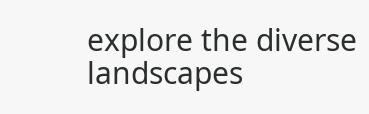explore the diverse landscapes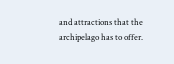and attractions that the archipelago has to offer.